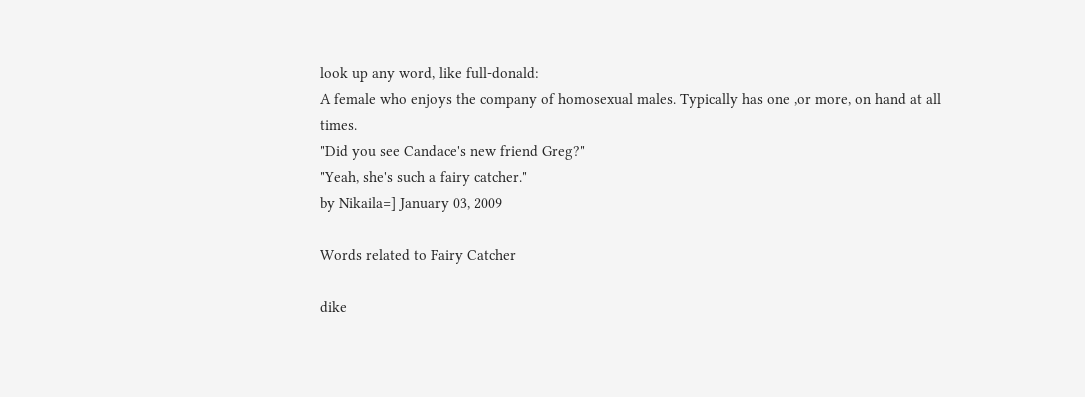look up any word, like full-donald:
A female who enjoys the company of homosexual males. Typically has one ,or more, on hand at all times.
"Did you see Candace's new friend Greg?"
"Yeah, she's such a fairy catcher."
by Nikaila=] January 03, 2009

Words related to Fairy Catcher

dike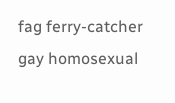fag ferry-catcher gay homosexual